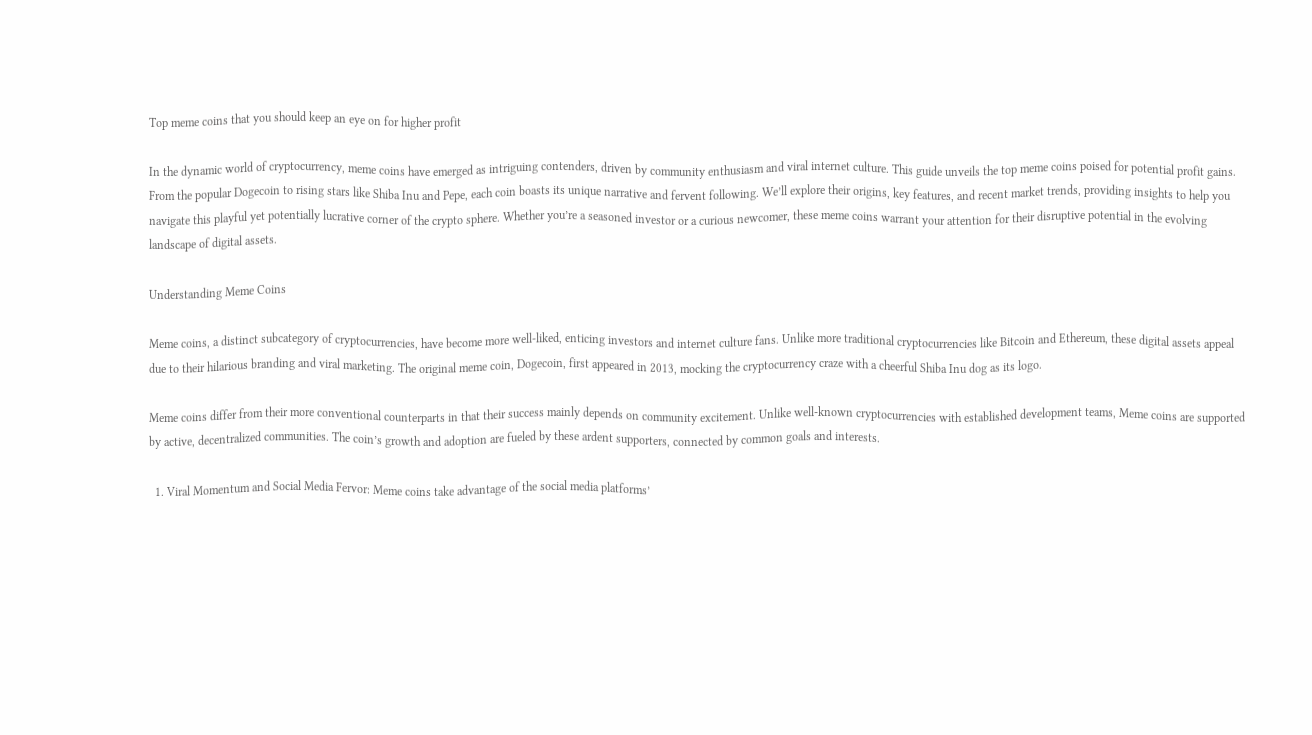Top meme coins that you should keep an eye on for higher profit

In the dynamic world of cryptocurrency, meme coins have emerged as intriguing contenders, driven by community enthusiasm and viral internet culture. This guide unveils the top meme coins poised for potential profit gains. From the popular Dogecoin to rising stars like Shiba Inu and Pepe, each coin boasts its unique narrative and fervent following. We’ll explore their origins, key features, and recent market trends, providing insights to help you navigate this playful yet potentially lucrative corner of the crypto sphere. Whether you’re a seasoned investor or a curious newcomer, these meme coins warrant your attention for their disruptive potential in the evolving landscape of digital assets.

Understanding Meme Coins

Meme coins, a distinct subcategory of cryptocurrencies, have become more well-liked, enticing investors and internet culture fans. Unlike more traditional cryptocurrencies like Bitcoin and Ethereum, these digital assets appeal due to their hilarious branding and viral marketing. The original meme coin, Dogecoin, first appeared in 2013, mocking the cryptocurrency craze with a cheerful Shiba Inu dog as its logo.

Meme coins differ from their more conventional counterparts in that their success mainly depends on community excitement. Unlike well-known cryptocurrencies with established development teams, Meme coins are supported by active, decentralized communities. The coin’s growth and adoption are fueled by these ardent supporters, connected by common goals and interests.

  1. Viral Momentum and Social Media Fervor: Meme coins take advantage of the social media platforms’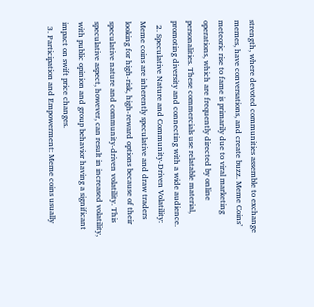strength, where devoted communities assemble to exchange memes, have conversations, and create buzz. Meme Coins’ meteoric rise to fame is primarily due to viral marketing operations, which are frequently directed by online personalities. These commercials use relatable material, promoting diversity and connecting with a wide audience.
  2. Speculative Nature and Community-Driven Volatility: Meme coins are inherently speculative and draw traders looking for high-risk, high-reward options because of their speculative nature and community-driven volatility. This speculative aspect, however, can result in increased volatility, with public opinion and group behavior having a significant impact on swift price changes.
  3. Participation and Empowerment: Meme coins usually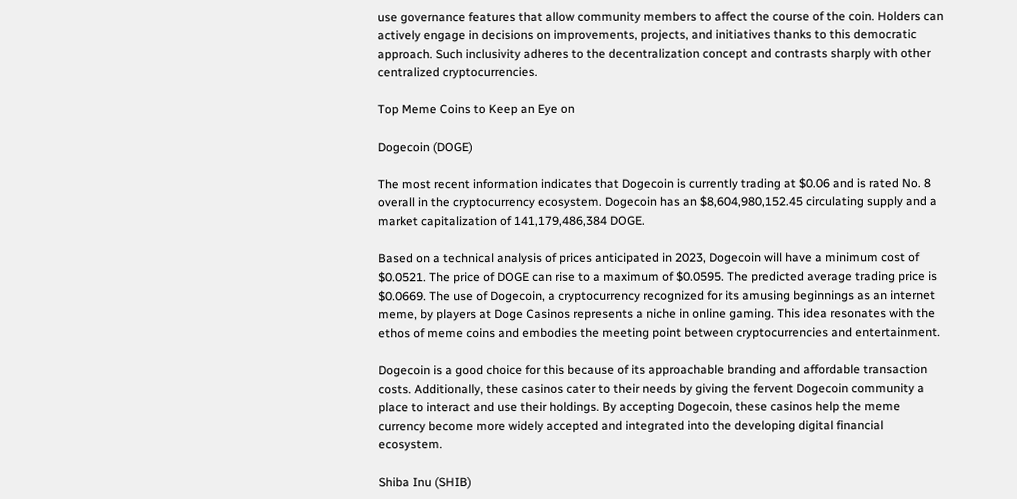use governance features that allow community members to affect the course of the coin. Holders can actively engage in decisions on improvements, projects, and initiatives thanks to this democratic approach. Such inclusivity adheres to the decentralization concept and contrasts sharply with other centralized cryptocurrencies.

Top Meme Coins to Keep an Eye on

Dogecoin (DOGE)

The most recent information indicates that Dogecoin is currently trading at $0.06 and is rated No. 8 overall in the cryptocurrency ecosystem. Dogecoin has an $8,604,980,152.45 circulating supply and a market capitalization of 141,179,486,384 DOGE.

Based on a technical analysis of prices anticipated in 2023, Dogecoin will have a minimum cost of $0.0521. The price of DOGE can rise to a maximum of $0.0595. The predicted average trading price is $0.0669. The use of Dogecoin, a cryptocurrency recognized for its amusing beginnings as an internet meme, by players at Doge Casinos represents a niche in online gaming. This idea resonates with the ethos of meme coins and embodies the meeting point between cryptocurrencies and entertainment.

Dogecoin is a good choice for this because of its approachable branding and affordable transaction costs. Additionally, these casinos cater to their needs by giving the fervent Dogecoin community a place to interact and use their holdings. By accepting Dogecoin, these casinos help the meme currency become more widely accepted and integrated into the developing digital financial ecosystem.

Shiba Inu (SHIB)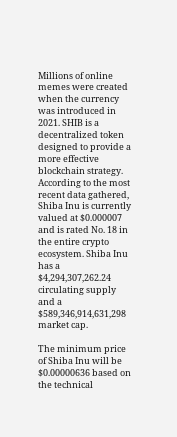Millions of online memes were created when the currency was introduced in 2021. SHIB is a decentralized token designed to provide a more effective blockchain strategy. According to the most recent data gathered, Shiba Inu is currently valued at $0.000007 and is rated No. 18 in the entire crypto ecosystem. Shiba Inu has a $4,294,307,262.24 circulating supply and a $589,346,914,631,298 market cap.

The minimum price of Shiba Inu will be $0.00000636 based on the technical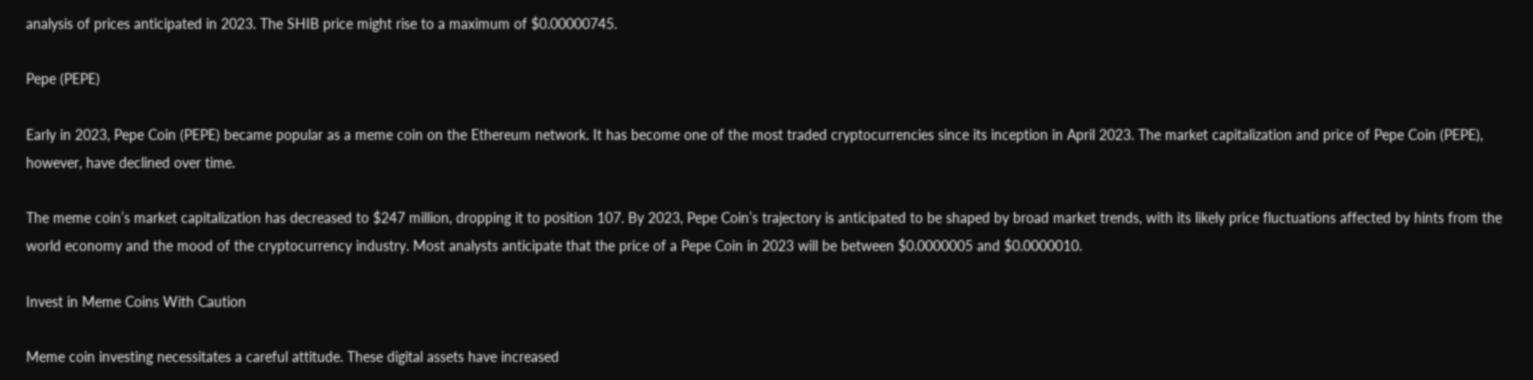analysis of prices anticipated in 2023. The SHIB price might rise to a maximum of $0.00000745.

Pepe (PEPE)

Early in 2023, Pepe Coin (PEPE) became popular as a meme coin on the Ethereum network. It has become one of the most traded cryptocurrencies since its inception in April 2023. The market capitalization and price of Pepe Coin (PEPE), however, have declined over time.

The meme coin’s market capitalization has decreased to $247 million, dropping it to position 107. By 2023, Pepe Coin’s trajectory is anticipated to be shaped by broad market trends, with its likely price fluctuations affected by hints from the world economy and the mood of the cryptocurrency industry. Most analysts anticipate that the price of a Pepe Coin in 2023 will be between $0.0000005 and $0.0000010.

Invest in Meme Coins With Caution

Meme coin investing necessitates a careful attitude. These digital assets have increased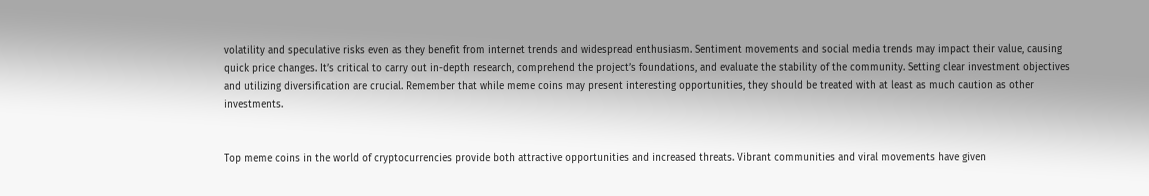volatility and speculative risks even as they benefit from internet trends and widespread enthusiasm. Sentiment movements and social media trends may impact their value, causing quick price changes. It’s critical to carry out in-depth research, comprehend the project’s foundations, and evaluate the stability of the community. Setting clear investment objectives and utilizing diversification are crucial. Remember that while meme coins may present interesting opportunities, they should be treated with at least as much caution as other investments.


Top meme coins in the world of cryptocurrencies provide both attractive opportunities and increased threats. Vibrant communities and viral movements have given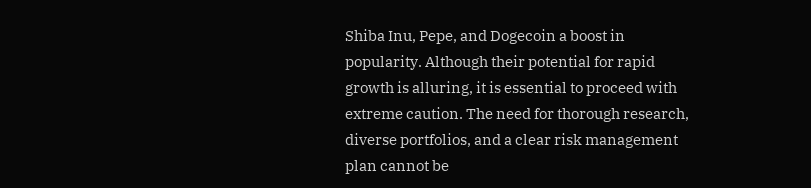Shiba Inu, Pepe, and Dogecoin a boost in popularity. Although their potential for rapid growth is alluring, it is essential to proceed with extreme caution. The need for thorough research, diverse portfolios, and a clear risk management plan cannot be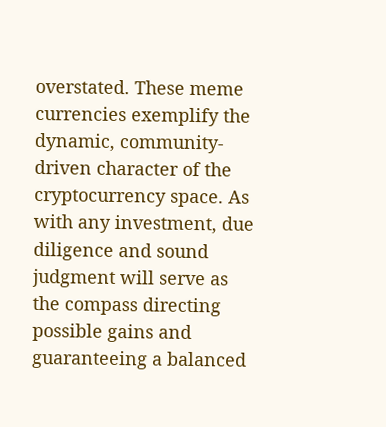overstated. These meme currencies exemplify the dynamic, community-driven character of the cryptocurrency space. As with any investment, due diligence and sound judgment will serve as the compass directing possible gains and guaranteeing a balanced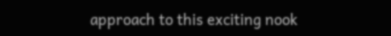approach to this exciting nook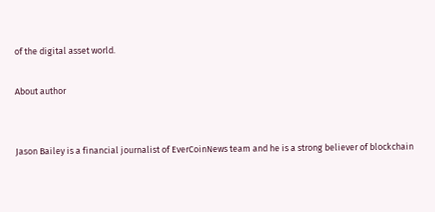of the digital asset world.

About author


Jason Bailey is a financial journalist of EverCoinNews team and he is a strong believer of blockchain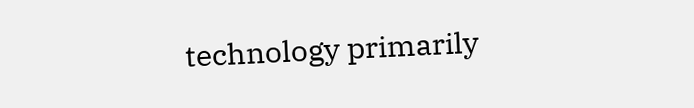technology primarily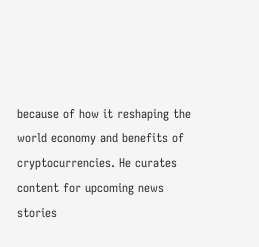because of how it reshaping the world economy and benefits of cryptocurrencies. He curates content for upcoming news stories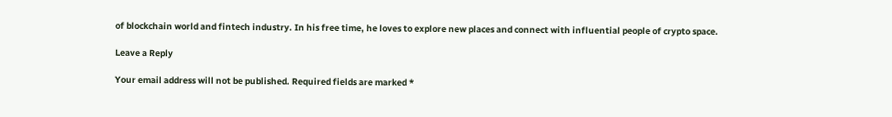of blockchain world and fintech industry. In his free time, he loves to explore new places and connect with influential people of crypto space.

Leave a Reply

Your email address will not be published. Required fields are marked *